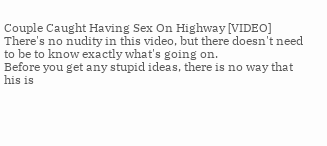Couple Caught Having Sex On Highway [VIDEO]
There's no nudity in this video, but there doesn't need to be to know exactly what's going on.
Before you get any stupid ideas, there is no way that his is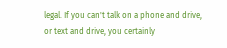legal. If you can't talk on a phone and drive, or text and drive, you certainly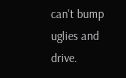can't bump uglies and drive.